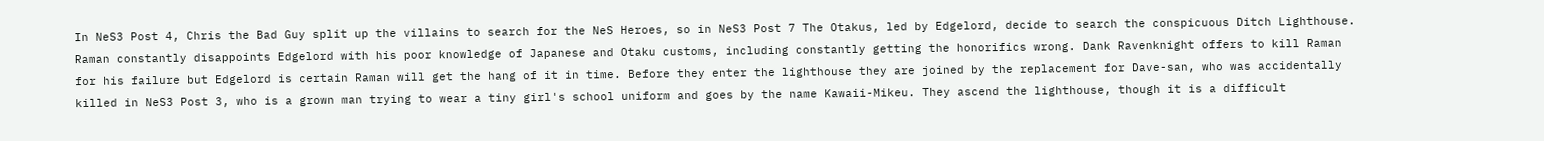In NeS3 Post 4, Chris the Bad Guy split up the villains to search for the NeS Heroes, so in NeS3 Post 7 The Otakus, led by Edgelord, decide to search the conspicuous Ditch Lighthouse. Raman constantly disappoints Edgelord with his poor knowledge of Japanese and Otaku customs, including constantly getting the honorifics wrong. Dank Ravenknight offers to kill Raman for his failure but Edgelord is certain Raman will get the hang of it in time. Before they enter the lighthouse they are joined by the replacement for Dave-san, who was accidentally killed in NeS3 Post 3, who is a grown man trying to wear a tiny girl's school uniform and goes by the name Kawaii-Mikeu. They ascend the lighthouse, though it is a difficult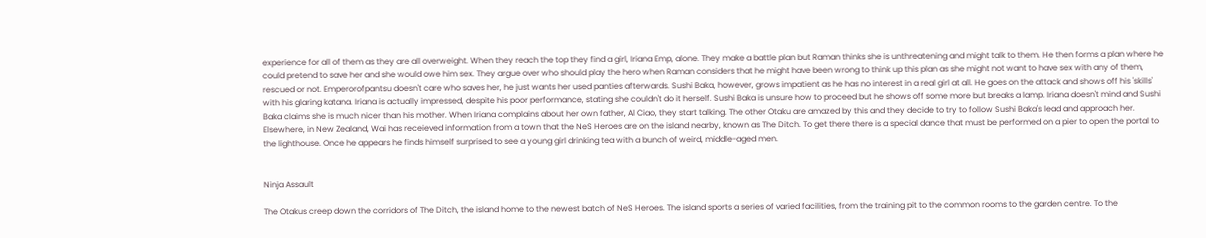experience for all of them as they are all overweight. When they reach the top they find a girl, Iriana Emp, alone. They make a battle plan but Raman thinks she is unthreatening and might talk to them. He then forms a plan where he could pretend to save her and she would owe him sex. They argue over who should play the hero when Raman considers that he might have been wrong to think up this plan as she might not want to have sex with any of them, rescued or not. Emperorofpantsu doesn't care who saves her, he just wants her used panties afterwards. Sushi Baka, however, grows impatient as he has no interest in a real girl at all. He goes on the attack and shows off his 'skills' with his glaring katana. Iriana is actually impressed, despite his poor performance, stating she couldn't do it herself. Sushi Baka is unsure how to proceed but he shows off some more but breaks a lamp. Iriana doesn't mind and Sushi Baka claims she is much nicer than his mother. When Iriana complains about her own father, Al Ciao, they start talking. The other Otaku are amazed by this and they decide to try to follow Sushi Baka's lead and approach her. Elsewhere, in New Zealand, Wai has receieved information from a town that the NeS Heroes are on the island nearby, known as The Ditch. To get there there is a special dance that must be performed on a pier to open the portal to the lighthouse. Once he appears he finds himself surprised to see a young girl drinking tea with a bunch of weird, middle-aged men.


Ninja Assault

The Otakus creep down the corridors of The Ditch, the island home to the newest batch of NeS Heroes. The island sports a series of varied facilities, from the training pit to the common rooms to the garden centre. To the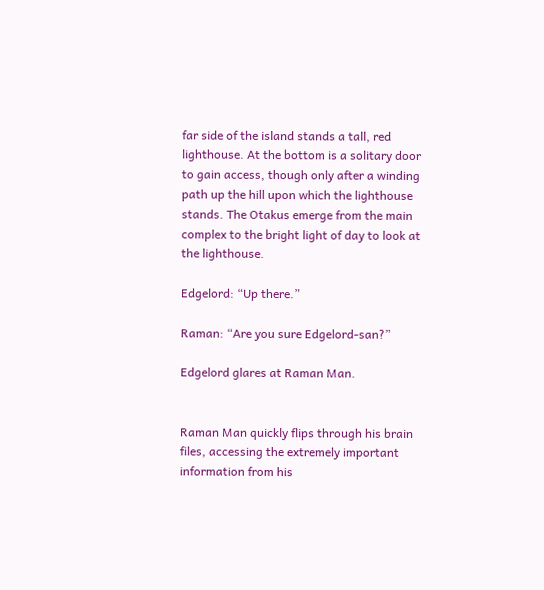far side of the island stands a tall, red lighthouse. At the bottom is a solitary door to gain access, though only after a winding path up the hill upon which the lighthouse stands. The Otakus emerge from the main complex to the bright light of day to look at the lighthouse.

Edgelord: “Up there.”

Raman: “Are you sure Edgelord-san?”

Edgelord glares at Raman Man.


Raman Man quickly flips through his brain files, accessing the extremely important information from his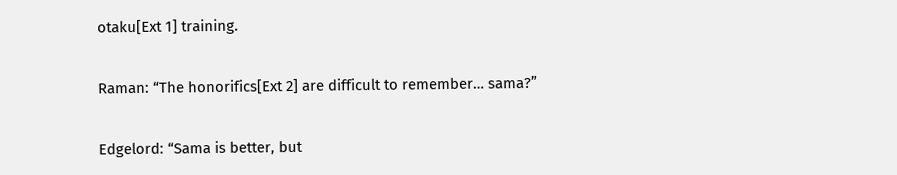otaku[Ext 1] training.

Raman: “The honorifics[Ext 2] are difficult to remember… sama?”

Edgelord: “Sama is better, but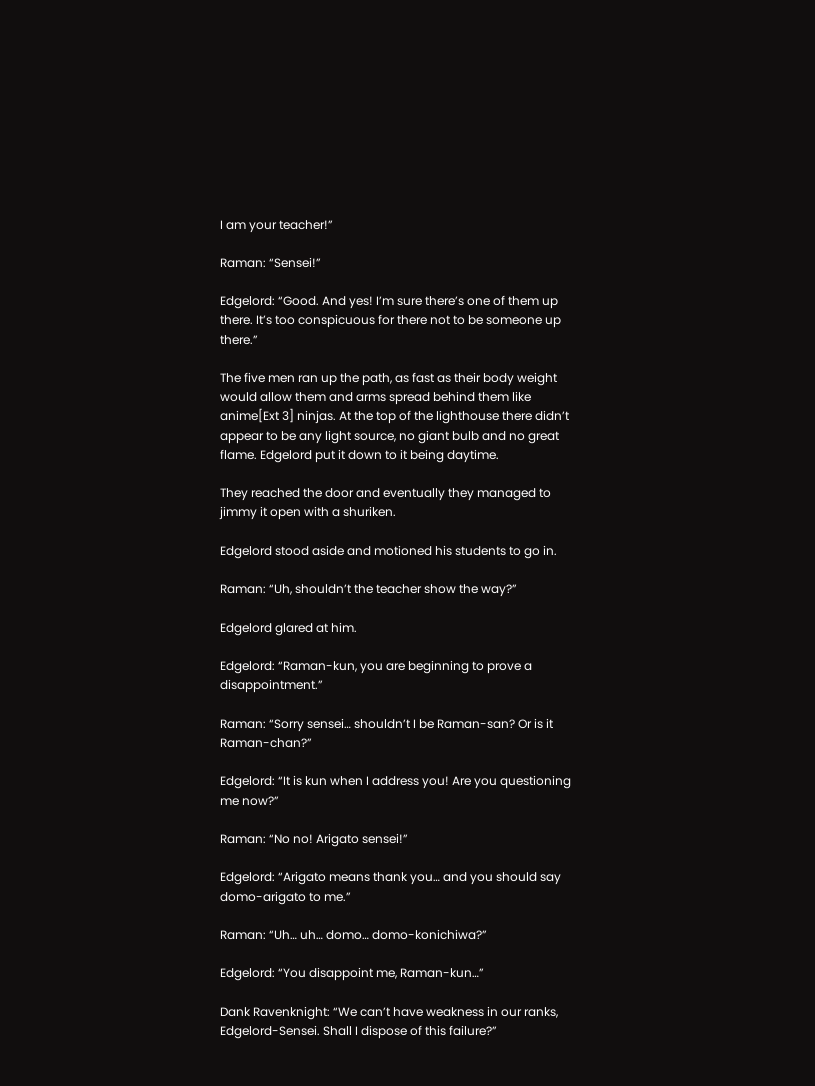I am your teacher!”

Raman: “Sensei!”

Edgelord: “Good. And yes! I’m sure there’s one of them up there. It’s too conspicuous for there not to be someone up there.”

The five men ran up the path, as fast as their body weight would allow them and arms spread behind them like anime[Ext 3] ninjas. At the top of the lighthouse there didn’t appear to be any light source, no giant bulb and no great flame. Edgelord put it down to it being daytime.

They reached the door and eventually they managed to jimmy it open with a shuriken.

Edgelord stood aside and motioned his students to go in.

Raman: “Uh, shouldn’t the teacher show the way?”

Edgelord glared at him.

Edgelord: “Raman-kun, you are beginning to prove a disappointment.”

Raman: “Sorry sensei… shouldn’t I be Raman-san? Or is it Raman-chan?”

Edgelord: “It is kun when I address you! Are you questioning me now?”

Raman: “No no! Arigato sensei!”

Edgelord: “Arigato means thank you… and you should say domo-arigato to me.”

Raman: “Uh… uh… domo… domo-konichiwa?”

Edgelord: “You disappoint me, Raman-kun…”

Dank Ravenknight: “We can’t have weakness in our ranks, Edgelord-Sensei. Shall I dispose of this failure?”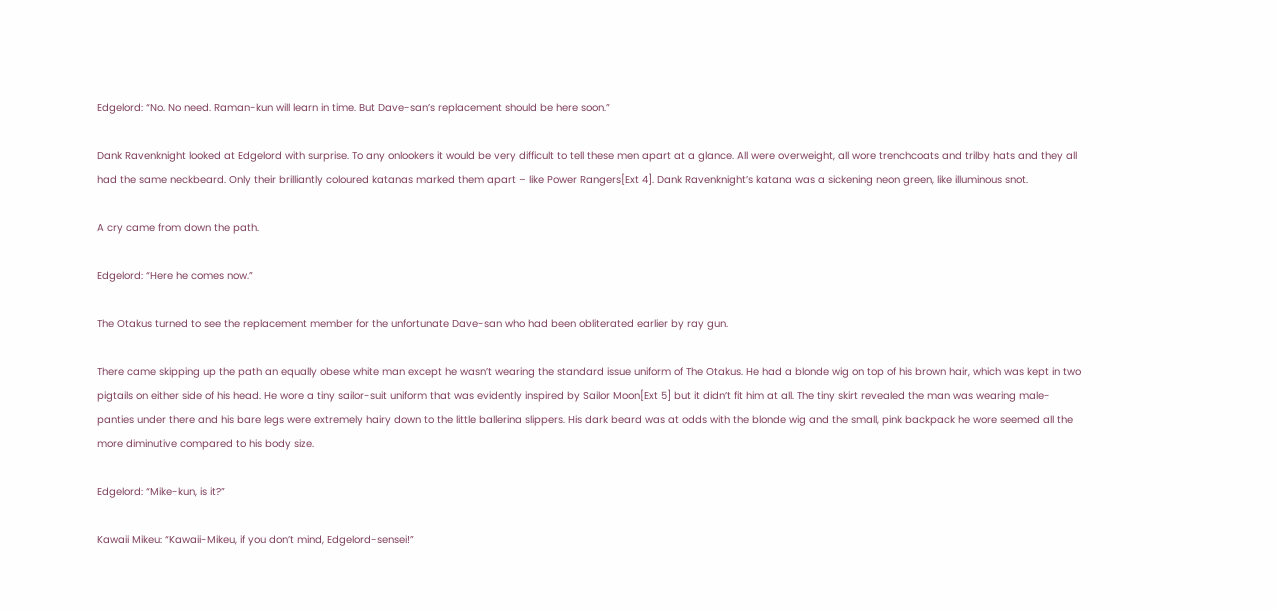Edgelord: “No. No need. Raman-kun will learn in time. But Dave-san’s replacement should be here soon.”

Dank Ravenknight looked at Edgelord with surprise. To any onlookers it would be very difficult to tell these men apart at a glance. All were overweight, all wore trenchcoats and trilby hats and they all had the same neckbeard. Only their brilliantly coloured katanas marked them apart – like Power Rangers[Ext 4]. Dank Ravenknight’s katana was a sickening neon green, like illuminous snot.

A cry came from down the path.

Edgelord: “Here he comes now.”

The Otakus turned to see the replacement member for the unfortunate Dave-san who had been obliterated earlier by ray gun.

There came skipping up the path an equally obese white man except he wasn’t wearing the standard issue uniform of The Otakus. He had a blonde wig on top of his brown hair, which was kept in two pigtails on either side of his head. He wore a tiny sailor-suit uniform that was evidently inspired by Sailor Moon[Ext 5] but it didn’t fit him at all. The tiny skirt revealed the man was wearing male-panties under there and his bare legs were extremely hairy down to the little ballerina slippers. His dark beard was at odds with the blonde wig and the small, pink backpack he wore seemed all the more diminutive compared to his body size.

Edgelord: “Mike-kun, is it?”

Kawaii Mikeu: “Kawaii-Mikeu, if you don’t mind, Edgelord-sensei!”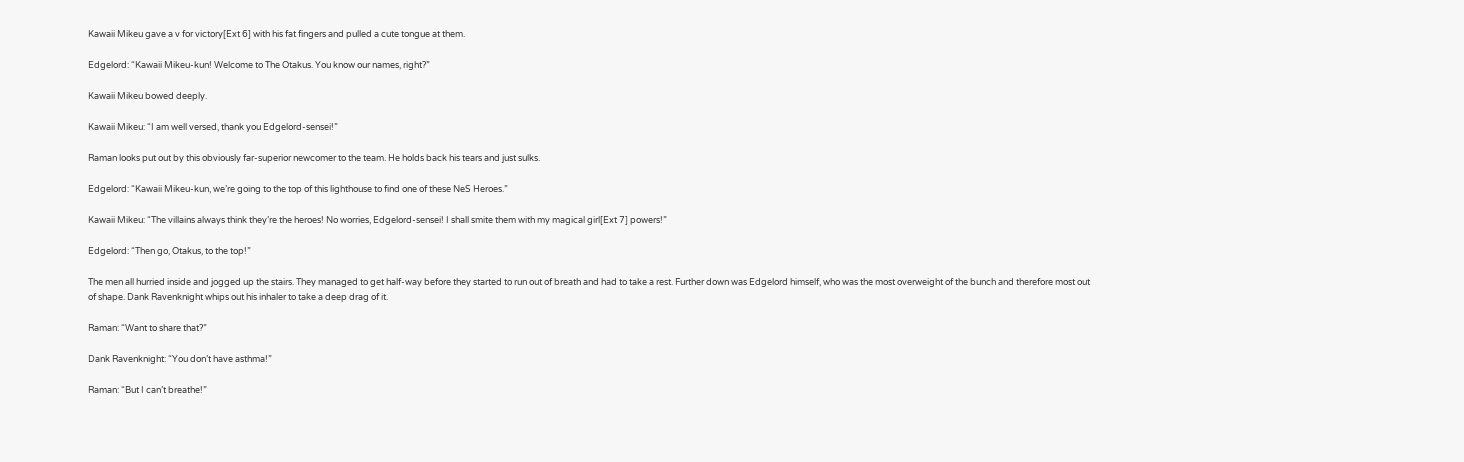Kawaii Mikeu gave a v for victory[Ext 6] with his fat fingers and pulled a cute tongue at them.

Edgelord: “Kawaii Mikeu-kun! Welcome to The Otakus. You know our names, right?”

Kawaii Mikeu bowed deeply.

Kawaii Mikeu: “I am well versed, thank you Edgelord-sensei!”

Raman looks put out by this obviously far-superior newcomer to the team. He holds back his tears and just sulks.

Edgelord: “Kawaii Mikeu-kun, we’re going to the top of this lighthouse to find one of these NeS Heroes.”

Kawaii Mikeu: “The villains always think they’re the heroes! No worries, Edgelord-sensei! I shall smite them with my magical girl[Ext 7] powers!”

Edgelord: “Then go, Otakus, to the top!”

The men all hurried inside and jogged up the stairs. They managed to get half-way before they started to run out of breath and had to take a rest. Further down was Edgelord himself, who was the most overweight of the bunch and therefore most out of shape. Dank Ravenknight whips out his inhaler to take a deep drag of it.

Raman: “Want to share that?”

Dank Ravenknight: “You don’t have asthma!”

Raman: “But I can’t breathe!”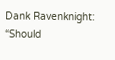Dank Ravenknight: “Should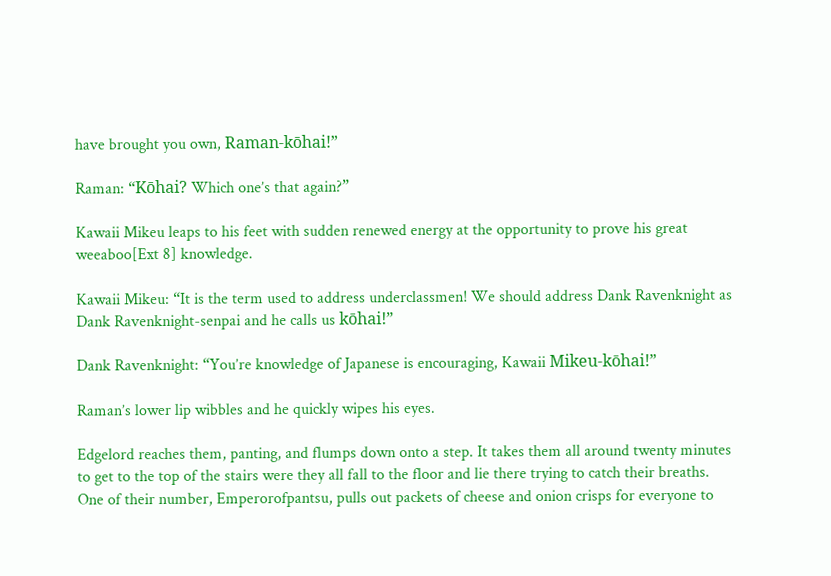have brought you own, Raman-kōhai!”

Raman: “Kōhai? Which one’s that again?”

Kawaii Mikeu leaps to his feet with sudden renewed energy at the opportunity to prove his great weeaboo[Ext 8] knowledge.

Kawaii Mikeu: “It is the term used to address underclassmen! We should address Dank Ravenknight as Dank Ravenknight-senpai and he calls us kōhai!”

Dank Ravenknight: “You’re knowledge of Japanese is encouraging, Kawaii Mikeu-kōhai!”

Raman’s lower lip wibbles and he quickly wipes his eyes.

Edgelord reaches them, panting, and flumps down onto a step. It takes them all around twenty minutes to get to the top of the stairs were they all fall to the floor and lie there trying to catch their breaths. One of their number, Emperorofpantsu, pulls out packets of cheese and onion crisps for everyone to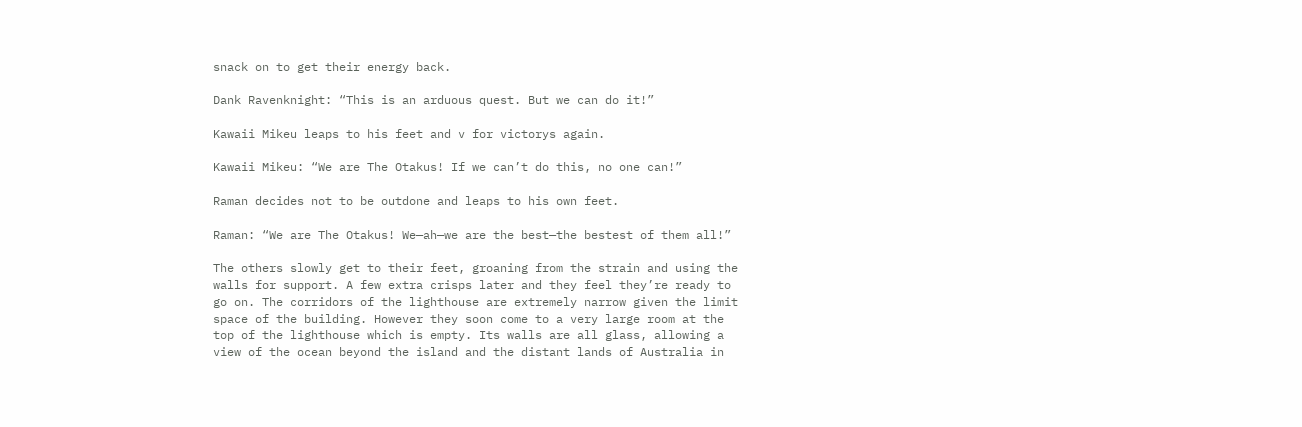snack on to get their energy back.

Dank Ravenknight: “This is an arduous quest. But we can do it!”

Kawaii Mikeu leaps to his feet and v for victorys again.

Kawaii Mikeu: “We are The Otakus! If we can’t do this, no one can!”

Raman decides not to be outdone and leaps to his own feet.

Raman: “We are The Otakus! We—ah—we are the best—the bestest of them all!”

The others slowly get to their feet, groaning from the strain and using the walls for support. A few extra crisps later and they feel they’re ready to go on. The corridors of the lighthouse are extremely narrow given the limit space of the building. However they soon come to a very large room at the top of the lighthouse which is empty. Its walls are all glass, allowing a view of the ocean beyond the island and the distant lands of Australia in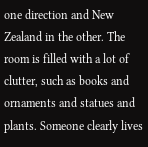one direction and New Zealand in the other. The room is filled with a lot of clutter, such as books and ornaments and statues and plants. Someone clearly lives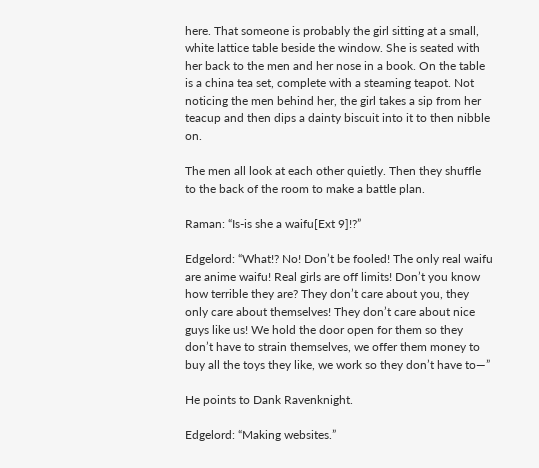here. That someone is probably the girl sitting at a small, white lattice table beside the window. She is seated with her back to the men and her nose in a book. On the table is a china tea set, complete with a steaming teapot. Not noticing the men behind her, the girl takes a sip from her teacup and then dips a dainty biscuit into it to then nibble on.

The men all look at each other quietly. Then they shuffle to the back of the room to make a battle plan.

Raman: “Is-is she a waifu[Ext 9]!?”

Edgelord: “What!? No! Don’t be fooled! The only real waifu are anime waifu! Real girls are off limits! Don’t you know how terrible they are? They don’t care about you, they only care about themselves! They don’t care about nice guys like us! We hold the door open for them so they don’t have to strain themselves, we offer them money to buy all the toys they like, we work so they don’t have to—”

He points to Dank Ravenknight.

Edgelord: “Making websites.”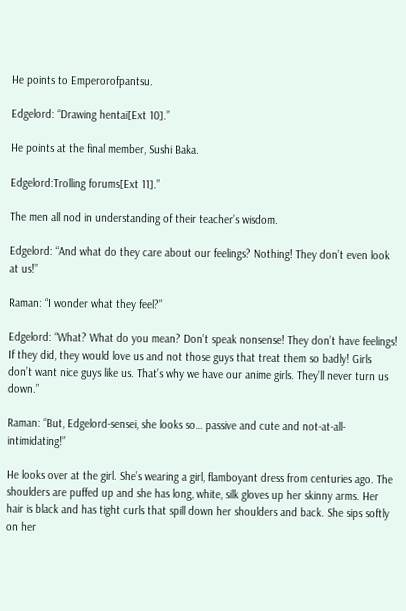He points to Emperorofpantsu.

Edgelord: “Drawing hentai[Ext 10].”

He points at the final member, Sushi Baka.

Edgelord:Trolling forums[Ext 11].”

The men all nod in understanding of their teacher’s wisdom.

Edgelord: “And what do they care about our feelings? Nothing! They don’t even look at us!”

Raman: “I wonder what they feel?”

Edgelord: “What? What do you mean? Don’t speak nonsense! They don’t have feelings! If they did, they would love us and not those guys that treat them so badly! Girls don’t want nice guys like us. That’s why we have our anime girls. They’ll never turn us down.”

Raman: “But, Edgelord-sensei, she looks so… passive and cute and not-at-all-intimidating!”

He looks over at the girl. She’s wearing a girl, flamboyant dress from centuries ago. The shoulders are puffed up and she has long, white, silk gloves up her skinny arms. Her hair is black and has tight curls that spill down her shoulders and back. She sips softly on her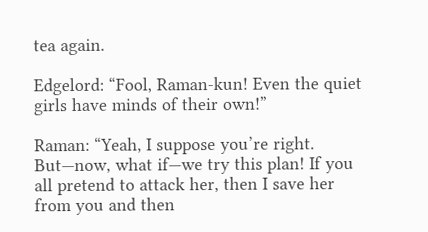tea again.

Edgelord: “Fool, Raman-kun! Even the quiet girls have minds of their own!”

Raman: “Yeah, I suppose you’re right. But—now, what if—we try this plan! If you all pretend to attack her, then I save her from you and then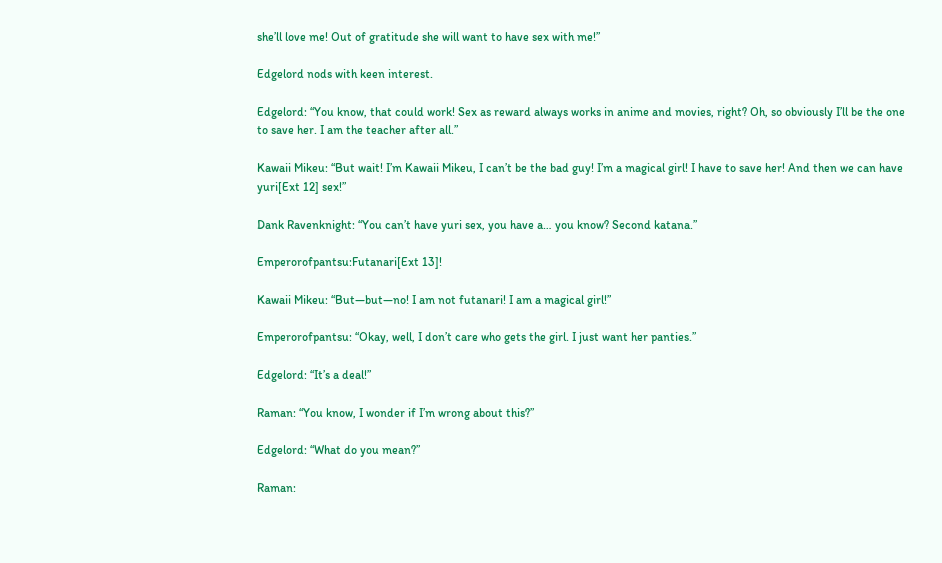she’ll love me! Out of gratitude she will want to have sex with me!”

Edgelord nods with keen interest.

Edgelord: “You know, that could work! Sex as reward always works in anime and movies, right? Oh, so obviously I’ll be the one to save her. I am the teacher after all.”

Kawaii Mikeu: “But wait! I’m Kawaii Mikeu, I can’t be the bad guy! I’m a magical girl! I have to save her! And then we can have yuri[Ext 12] sex!”

Dank Ravenknight: “You can’t have yuri sex, you have a… you know? Second katana.”

Emperorofpantsu:Futanari[Ext 13]!

Kawaii Mikeu: “But—but—no! I am not futanari! I am a magical girl!”

Emperorofpantsu: “Okay, well, I don’t care who gets the girl. I just want her panties.”

Edgelord: “It’s a deal!”

Raman: “You know, I wonder if I’m wrong about this?”

Edgelord: “What do you mean?”

Raman: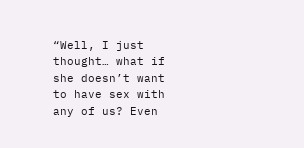“Well, I just thought… what if she doesn’t want to have sex with any of us? Even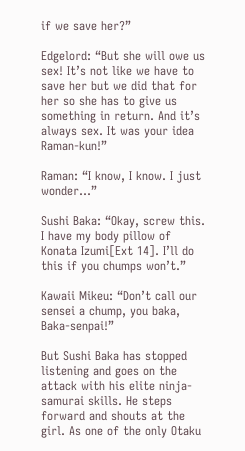if we save her?”

Edgelord: “But she will owe us sex! It’s not like we have to save her but we did that for her so she has to give us something in return. And it’s always sex. It was your idea Raman-kun!”

Raman: “I know, I know. I just wonder…”

Sushi Baka: “Okay, screw this. I have my body pillow of Konata Izumi[Ext 14]. I’ll do this if you chumps won’t.”

Kawaii Mikeu: “Don’t call our sensei a chump, you baka, Baka-senpai!”

But Sushi Baka has stopped listening and goes on the attack with his elite ninja-samurai skills. He steps forward and shouts at the girl. As one of the only Otaku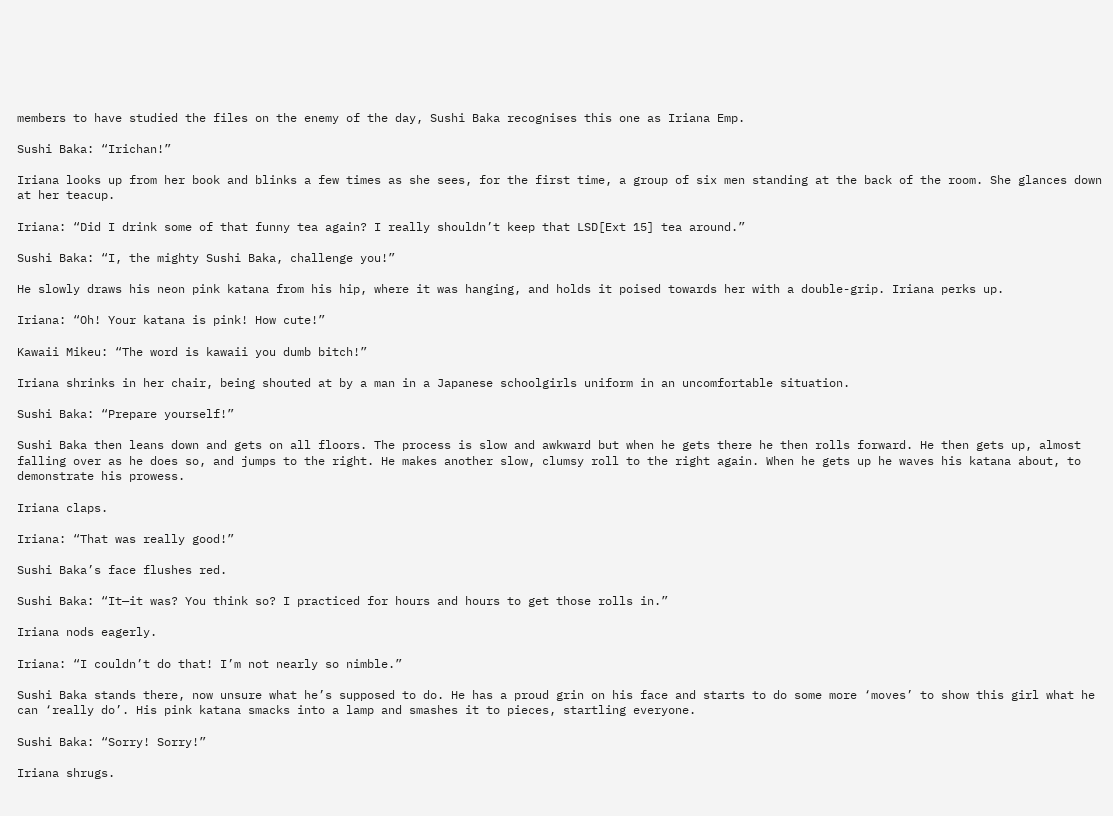members to have studied the files on the enemy of the day, Sushi Baka recognises this one as Iriana Emp.

Sushi Baka: “Irichan!”

Iriana looks up from her book and blinks a few times as she sees, for the first time, a group of six men standing at the back of the room. She glances down at her teacup.

Iriana: “Did I drink some of that funny tea again? I really shouldn’t keep that LSD[Ext 15] tea around.”

Sushi Baka: “I, the mighty Sushi Baka, challenge you!”

He slowly draws his neon pink katana from his hip, where it was hanging, and holds it poised towards her with a double-grip. Iriana perks up.

Iriana: “Oh! Your katana is pink! How cute!”

Kawaii Mikeu: “The word is kawaii you dumb bitch!”

Iriana shrinks in her chair, being shouted at by a man in a Japanese schoolgirls uniform in an uncomfortable situation.

Sushi Baka: “Prepare yourself!”

Sushi Baka then leans down and gets on all floors. The process is slow and awkward but when he gets there he then rolls forward. He then gets up, almost falling over as he does so, and jumps to the right. He makes another slow, clumsy roll to the right again. When he gets up he waves his katana about, to demonstrate his prowess.

Iriana claps.

Iriana: “That was really good!”

Sushi Baka’s face flushes red.

Sushi Baka: “It—it was? You think so? I practiced for hours and hours to get those rolls in.”

Iriana nods eagerly.

Iriana: “I couldn’t do that! I’m not nearly so nimble.”

Sushi Baka stands there, now unsure what he’s supposed to do. He has a proud grin on his face and starts to do some more ‘moves’ to show this girl what he can ‘really do’. His pink katana smacks into a lamp and smashes it to pieces, startling everyone.

Sushi Baka: “Sorry! Sorry!”

Iriana shrugs.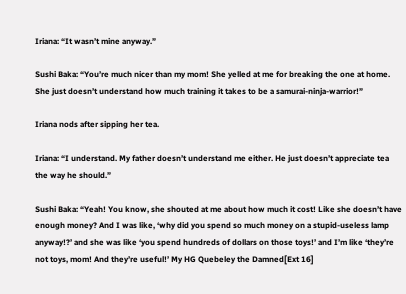Iriana: “It wasn’t mine anyway.”

Sushi Baka: “You’re much nicer than my mom! She yelled at me for breaking the one at home. She just doesn’t understand how much training it takes to be a samurai-ninja-warrior!”

Iriana nods after sipping her tea.

Iriana: “I understand. My father doesn’t understand me either. He just doesn’t appreciate tea the way he should.”

Sushi Baka: “Yeah! You know, she shouted at me about how much it cost! Like she doesn’t have enough money? And I was like, ‘why did you spend so much money on a stupid-useless lamp anyway!?’ and she was like ‘you spend hundreds of dollars on those toys!’ and I’m like ‘they’re not toys, mom! And they’re useful!’ My HG Quebeley the Damned[Ext 16]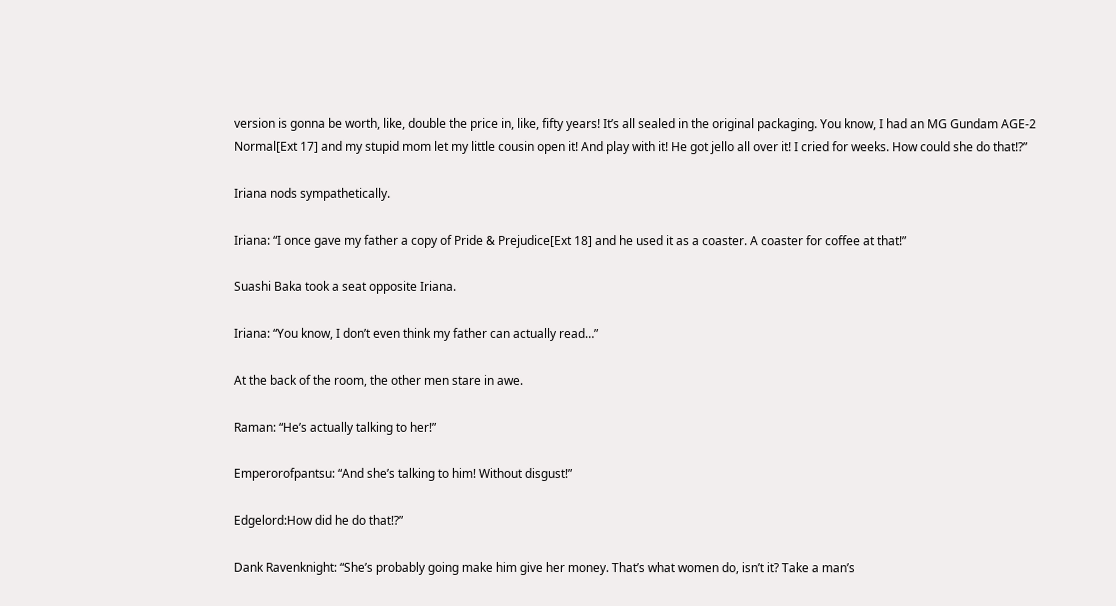version is gonna be worth, like, double the price in, like, fifty years! It’s all sealed in the original packaging. You know, I had an MG Gundam AGE-2 Normal[Ext 17] and my stupid mom let my little cousin open it! And play with it! He got jello all over it! I cried for weeks. How could she do that!?”

Iriana nods sympathetically.

Iriana: “I once gave my father a copy of Pride & Prejudice[Ext 18] and he used it as a coaster. A coaster for coffee at that!”

Suashi Baka took a seat opposite Iriana.

Iriana: “You know, I don’t even think my father can actually read…”

At the back of the room, the other men stare in awe.

Raman: “He’s actually talking to her!”

Emperorofpantsu: “And she’s talking to him! Without disgust!”

Edgelord:How did he do that!?”

Dank Ravenknight: “She’s probably going make him give her money. That’s what women do, isn’t it? Take a man’s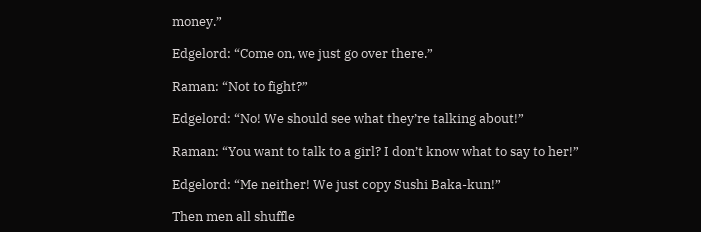money.”

Edgelord: “Come on, we just go over there.”

Raman: “Not to fight?”

Edgelord: “No! We should see what they’re talking about!”

Raman: “You want to talk to a girl? I don’t know what to say to her!”

Edgelord: “Me neither! We just copy Sushi Baka-kun!”

Then men all shuffle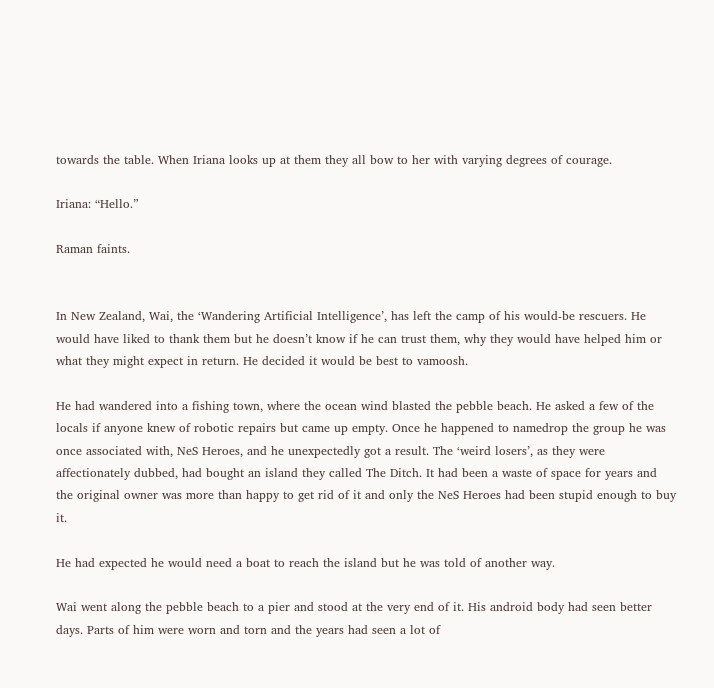towards the table. When Iriana looks up at them they all bow to her with varying degrees of courage.

Iriana: “Hello.”

Raman faints.


In New Zealand, Wai, the ‘Wandering Artificial Intelligence’, has left the camp of his would-be rescuers. He would have liked to thank them but he doesn’t know if he can trust them, why they would have helped him or what they might expect in return. He decided it would be best to vamoosh.

He had wandered into a fishing town, where the ocean wind blasted the pebble beach. He asked a few of the locals if anyone knew of robotic repairs but came up empty. Once he happened to namedrop the group he was once associated with, NeS Heroes, and he unexpectedly got a result. The ‘weird losers’, as they were affectionately dubbed, had bought an island they called The Ditch. It had been a waste of space for years and the original owner was more than happy to get rid of it and only the NeS Heroes had been stupid enough to buy it.

He had expected he would need a boat to reach the island but he was told of another way.

Wai went along the pebble beach to a pier and stood at the very end of it. His android body had seen better days. Parts of him were worn and torn and the years had seen a lot of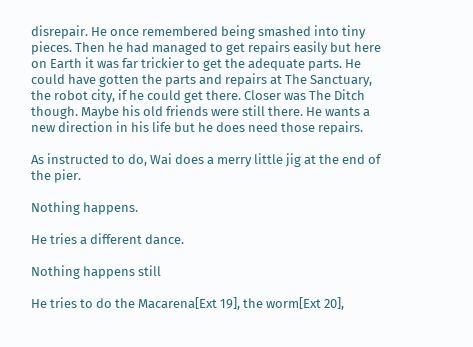disrepair. He once remembered being smashed into tiny pieces. Then he had managed to get repairs easily but here on Earth it was far trickier to get the adequate parts. He could have gotten the parts and repairs at The Sanctuary, the robot city, if he could get there. Closer was The Ditch though. Maybe his old friends were still there. He wants a new direction in his life but he does need those repairs.

As instructed to do, Wai does a merry little jig at the end of the pier.

Nothing happens.

He tries a different dance.

Nothing happens still

He tries to do the Macarena[Ext 19], the worm[Ext 20],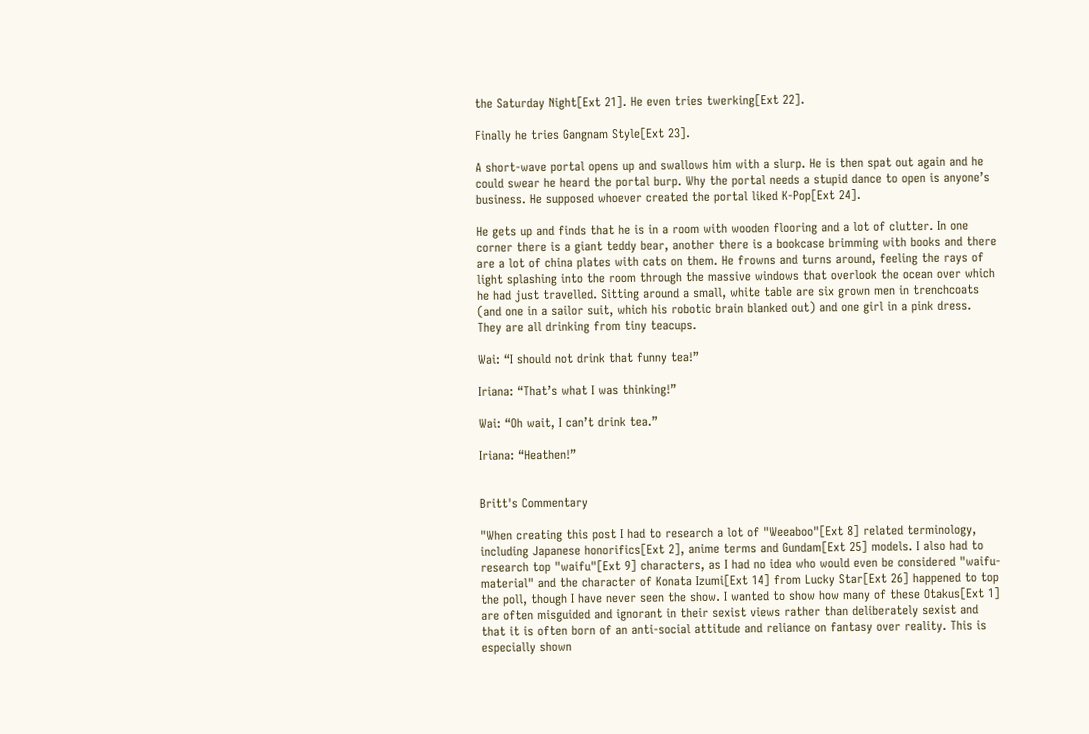the Saturday Night[Ext 21]. He even tries twerking[Ext 22].

Finally he tries Gangnam Style[Ext 23].

A short-wave portal opens up and swallows him with a slurp. He is then spat out again and he could swear he heard the portal burp. Why the portal needs a stupid dance to open is anyone’s business. He supposed whoever created the portal liked K-Pop[Ext 24].

He gets up and finds that he is in a room with wooden flooring and a lot of clutter. In one corner there is a giant teddy bear, another there is a bookcase brimming with books and there are a lot of china plates with cats on them. He frowns and turns around, feeling the rays of light splashing into the room through the massive windows that overlook the ocean over which he had just travelled. Sitting around a small, white table are six grown men in trenchcoats (and one in a sailor suit, which his robotic brain blanked out) and one girl in a pink dress. They are all drinking from tiny teacups.

Wai: “I should not drink that funny tea!”

Iriana: “That’s what I was thinking!”

Wai: “Oh wait, I can’t drink tea.”

Iriana: “Heathen!”


Britt's Commentary

"When creating this post I had to research a lot of "Weeaboo"[Ext 8] related terminology, including Japanese honorifics[Ext 2], anime terms and Gundam[Ext 25] models. I also had to research top "waifu"[Ext 9] characters, as I had no idea who would even be considered "waifu-material" and the character of Konata Izumi[Ext 14] from Lucky Star[Ext 26] happened to top the poll, though I have never seen the show. I wanted to show how many of these Otakus[Ext 1] are often misguided and ignorant in their sexist views rather than deliberately sexist and that it is often born of an anti-social attitude and reliance on fantasy over reality. This is especially shown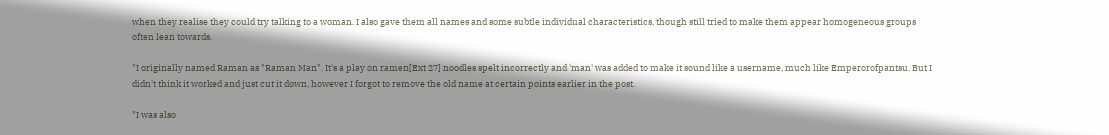when they realise they could try talking to a woman. I also gave them all names and some subtle individual characteristics, though still tried to make them appear homogeneous groups often lean towards.

"I originally named Raman as "Raman Man". It's a play on ramen[Ext 27] noodles spelt incorrectly and 'man' was added to make it sound like a username, much like Emperorofpantsu. But I didn't think it worked and just cut it down, however I forgot to remove the old name at certain points earlier in the post.

"I was also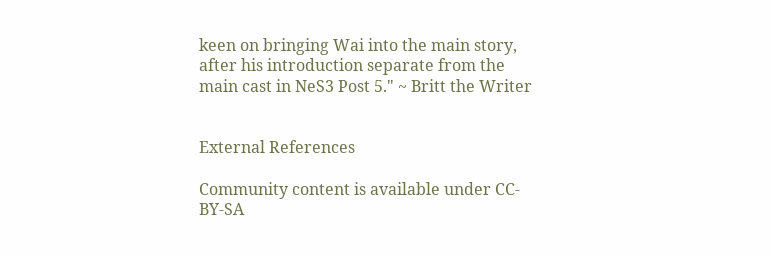keen on bringing Wai into the main story, after his introduction separate from the main cast in NeS3 Post 5." ~ Britt the Writer


External References

Community content is available under CC-BY-SA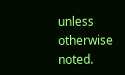unless otherwise noted.